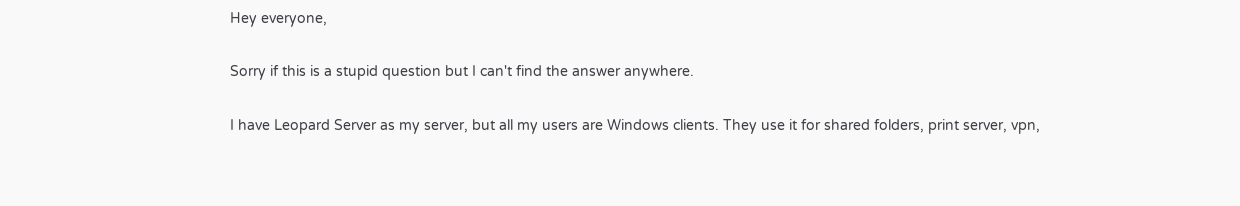Hey everyone,

Sorry if this is a stupid question but I can't find the answer anywhere.

I have Leopard Server as my server, but all my users are Windows clients. They use it for shared folders, print server, vpn,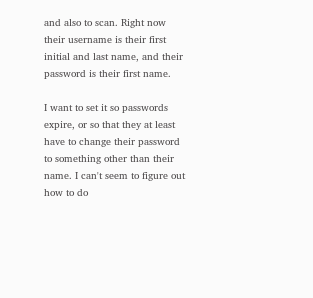and also to scan. Right now their username is their first initial and last name, and their password is their first name.

I want to set it so passwords expire, or so that they at least have to change their password to something other than their name. I can't seem to figure out how to do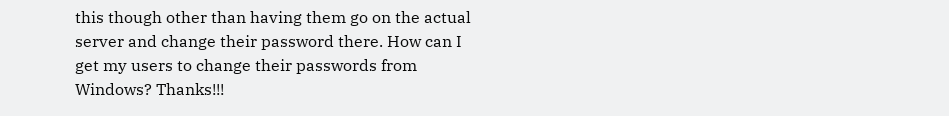this though other than having them go on the actual server and change their password there. How can I get my users to change their passwords from Windows? Thanks!!!